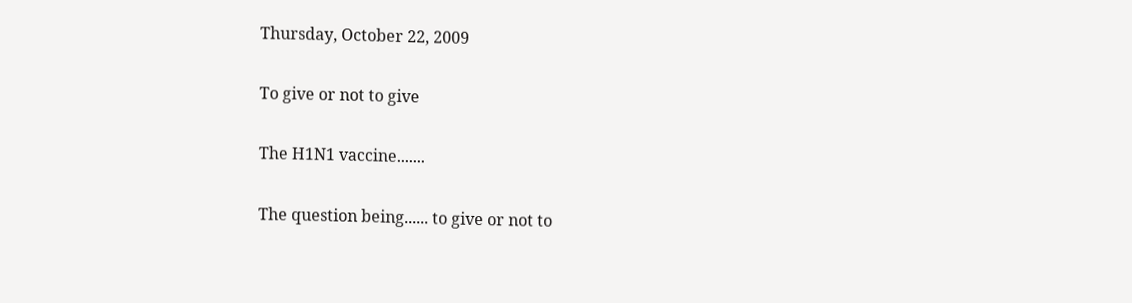Thursday, October 22, 2009

To give or not to give

The H1N1 vaccine.......

The question being...... to give or not to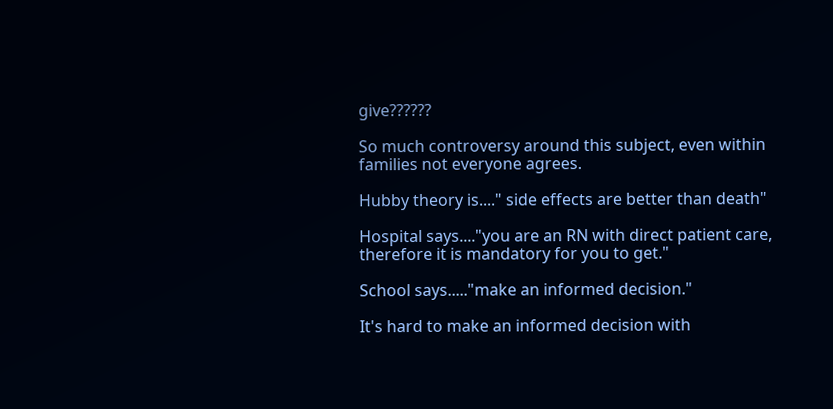give??????

So much controversy around this subject, even within families not everyone agrees.

Hubby theory is...." side effects are better than death"

Hospital says...."you are an RN with direct patient care, therefore it is mandatory for you to get."

School says....."make an informed decision."

It's hard to make an informed decision with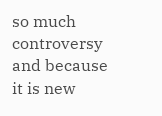so much controversy and because it is new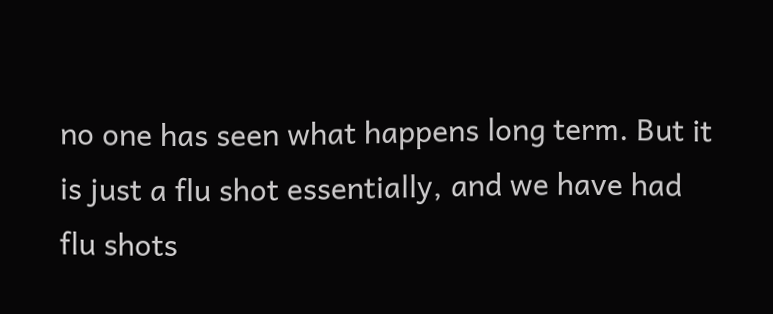no one has seen what happens long term. But it is just a flu shot essentially, and we have had flu shots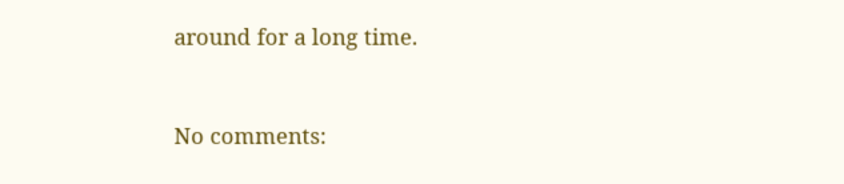around for a long time.


No comments: